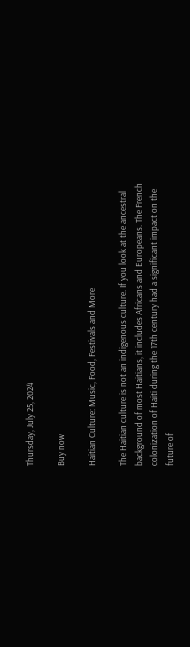Thursday, July 25, 2024

Buy now

Haitian Culture: Music, Food, Festivals and More

The Haitian culture is not an indigenous culture. If you look at the ancestral background of most Haitians, it includes Africans and Europeans. The French colonization of Haiti during the 17th century had a significant impact on the future of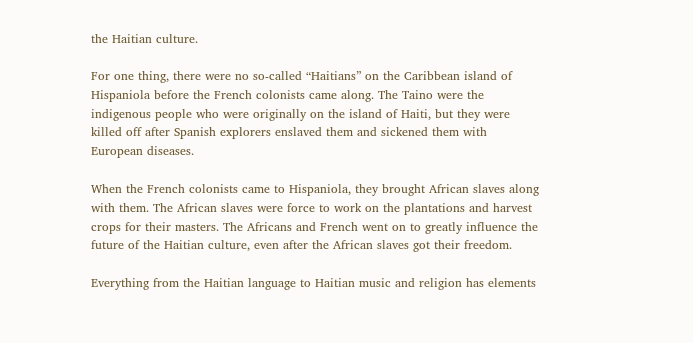the Haitian culture.

For one thing, there were no so-called “Haitians” on the Caribbean island of Hispaniola before the French colonists came along. The Taino were the indigenous people who were originally on the island of Haiti, but they were killed off after Spanish explorers enslaved them and sickened them with European diseases.

When the French colonists came to Hispaniola, they brought African slaves along with them. The African slaves were force to work on the plantations and harvest crops for their masters. The Africans and French went on to greatly influence the future of the Haitian culture, even after the African slaves got their freedom.

Everything from the Haitian language to Haitian music and religion has elements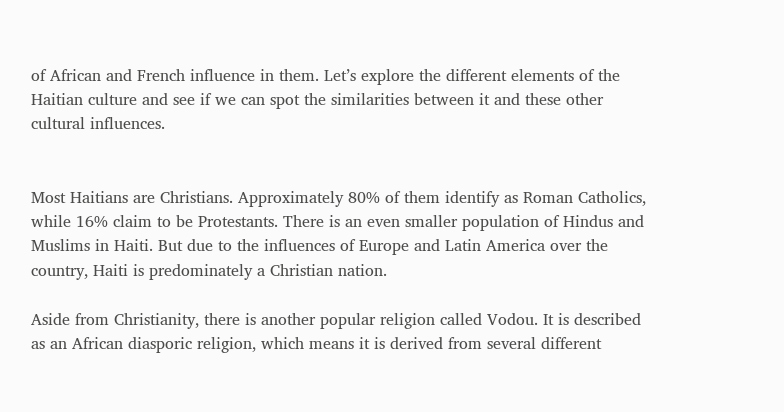of African and French influence in them. Let’s explore the different elements of the Haitian culture and see if we can spot the similarities between it and these other cultural influences.


Most Haitians are Christians. Approximately 80% of them identify as Roman Catholics, while 16% claim to be Protestants. There is an even smaller population of Hindus and Muslims in Haiti. But due to the influences of Europe and Latin America over the country, Haiti is predominately a Christian nation.

Aside from Christianity, there is another popular religion called Vodou. It is described as an African diasporic religion, which means it is derived from several different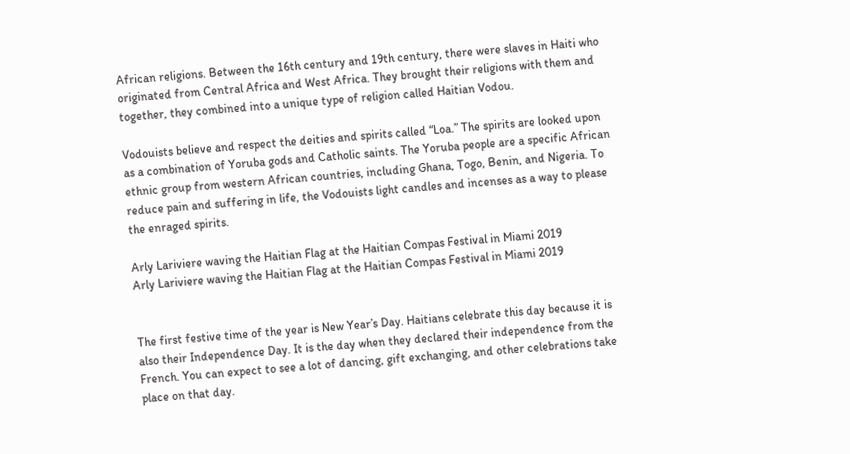African religions. Between the 16th century and 19th century, there were slaves in Haiti who originated from Central Africa and West Africa. They brought their religions with them and together, they combined into a unique type of religion called Haitian Vodou.

Vodouists believe and respect the deities and spirits called “Loa.” The spirits are looked upon as a combination of Yoruba gods and Catholic saints. The Yoruba people are a specific African ethnic group from western African countries, including Ghana, Togo, Benin, and Nigeria. To reduce pain and suffering in life, the Vodouists light candles and incenses as a way to please the enraged spirits.

Arly Lariviere waving the Haitian Flag at the Haitian Compas Festival in Miami 2019
Arly Lariviere waving the Haitian Flag at the Haitian Compas Festival in Miami 2019


The first festive time of the year is New Year’s Day. Haitians celebrate this day because it is also their Independence Day. It is the day when they declared their independence from the French. You can expect to see a lot of dancing, gift exchanging, and other celebrations take place on that day.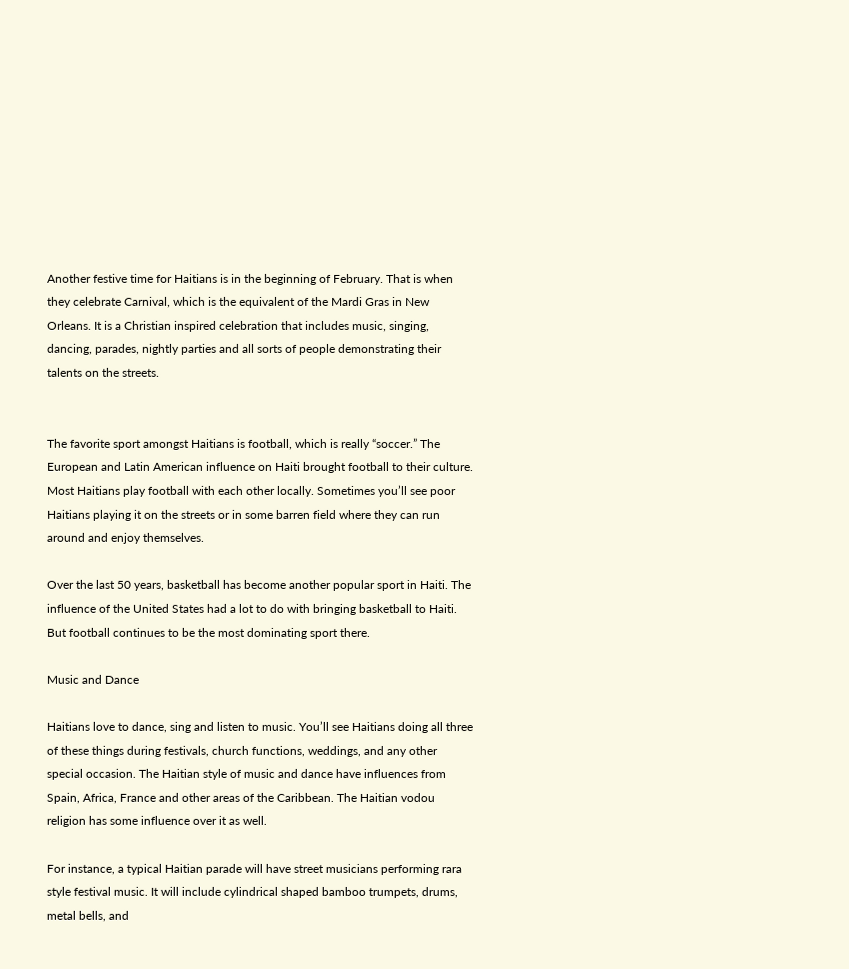Another festive time for Haitians is in the beginning of February. That is when they celebrate Carnival, which is the equivalent of the Mardi Gras in New Orleans. It is a Christian inspired celebration that includes music, singing, dancing, parades, nightly parties and all sorts of people demonstrating their talents on the streets.


The favorite sport amongst Haitians is football, which is really “soccer.” The European and Latin American influence on Haiti brought football to their culture. Most Haitians play football with each other locally. Sometimes you’ll see poor Haitians playing it on the streets or in some barren field where they can run around and enjoy themselves.

Over the last 50 years, basketball has become another popular sport in Haiti. The influence of the United States had a lot to do with bringing basketball to Haiti. But football continues to be the most dominating sport there.

Music and Dance

Haitians love to dance, sing and listen to music. You’ll see Haitians doing all three of these things during festivals, church functions, weddings, and any other special occasion. The Haitian style of music and dance have influences from Spain, Africa, France and other areas of the Caribbean. The Haitian vodou religion has some influence over it as well.

For instance, a typical Haitian parade will have street musicians performing rara style festival music. It will include cylindrical shaped bamboo trumpets, drums, metal bells, and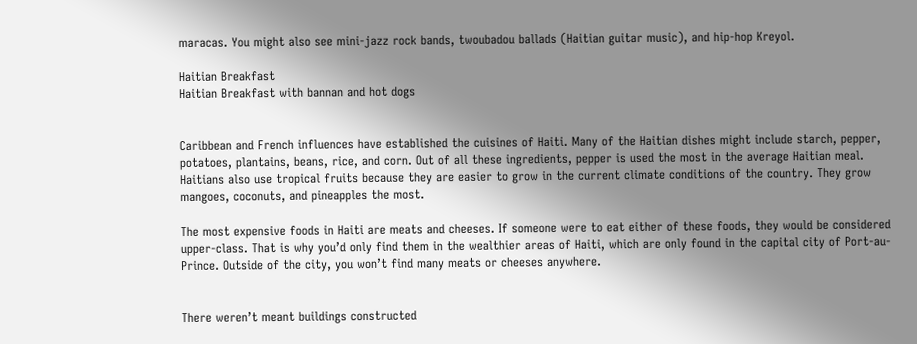maracas. You might also see mini-jazz rock bands, twoubadou ballads (Haitian guitar music), and hip-hop Kreyol.

Haitian Breakfast
Haitian Breakfast with bannan and hot dogs


Caribbean and French influences have established the cuisines of Haiti. Many of the Haitian dishes might include starch, pepper, potatoes, plantains, beans, rice, and corn. Out of all these ingredients, pepper is used the most in the average Haitian meal. Haitians also use tropical fruits because they are easier to grow in the current climate conditions of the country. They grow mangoes, coconuts, and pineapples the most.

The most expensive foods in Haiti are meats and cheeses. If someone were to eat either of these foods, they would be considered upper-class. That is why you’d only find them in the wealthier areas of Haiti, which are only found in the capital city of Port-au-Prince. Outside of the city, you won’t find many meats or cheeses anywhere.


There weren’t meant buildings constructed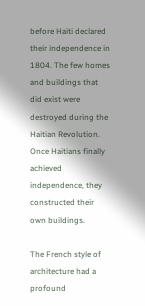before Haiti declared their independence in 1804. The few homes and buildings that did exist were destroyed during the Haitian Revolution. Once Haitians finally achieved independence, they constructed their own buildings.

The French style of architecture had a profound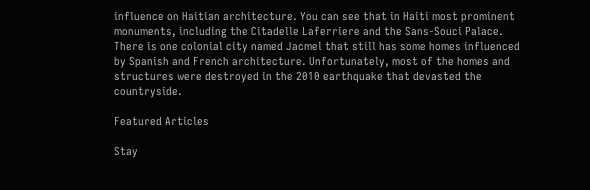influence on Haitian architecture. You can see that in Haiti most prominent monuments, including the Citadelle Laferriere and the Sans-Souci Palace. There is one colonial city named Jacmel that still has some homes influenced by Spanish and French architecture. Unfortunately, most of the homes and structures were destroyed in the 2010 earthquake that devasted the countryside.

Featured Articles

Stay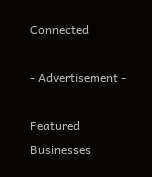Connected

- Advertisement -

Featured Businesses